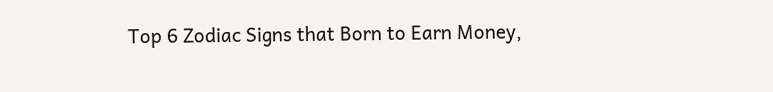Top 6 Zodiac Signs that Born to Earn Money,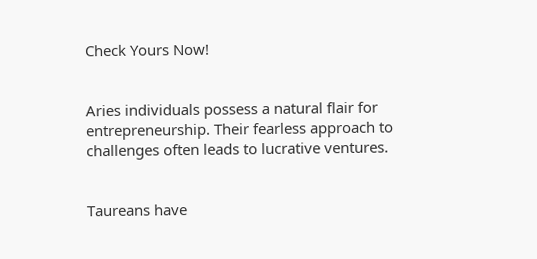Check Yours Now!


Aries individuals possess a natural flair for entrepreneurship. Their fearless approach to challenges often leads to lucrative ventures.


Taureans have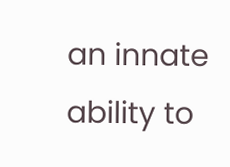an innate ability to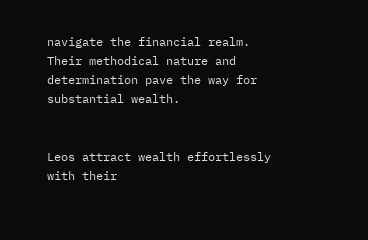navigate the financial realm. Their methodical nature and determination pave the way for substantial wealth.


Leos attract wealth effortlessly with their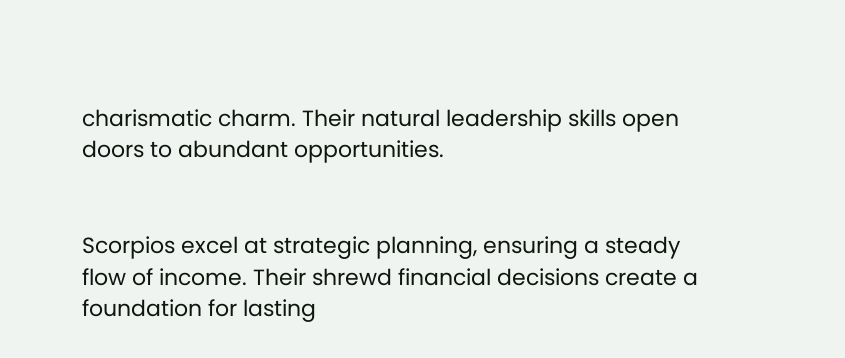charismatic charm. Their natural leadership skills open doors to abundant opportunities.


Scorpios excel at strategic planning, ensuring a steady flow of income. Their shrewd financial decisions create a foundation for lasting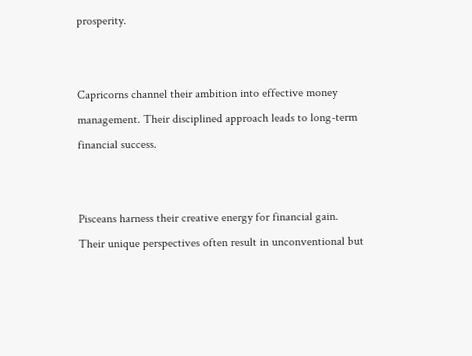prosperity.


Capricorns channel their ambition into effective money management. Their disciplined approach leads to long-term financial success.


Pisceans harness their creative energy for financial gain. Their unique perspectives often result in unconventional but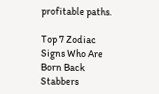profitable paths.

Top 7 Zodiac Signs Who Are Born Back Stabbers